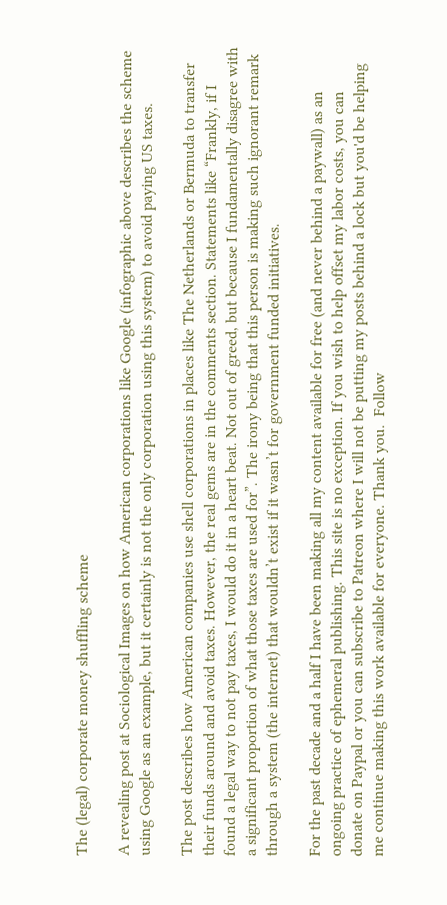The (legal) corporate money shuffling scheme

A revealing post at Sociological Images on how American corporations like Google (infographic above describes the scheme using Google as an example, but it certainly is not the only corporation using this system) to avoid paying US taxes.

The post describes how American companies use shell corporations in places like The Netherlands or Bermuda to transfer their funds around and avoid taxes. However, the real gems are in the comments section. Statements like “Frankly, if I found a legal way to not pay taxes, I would do it in a heart beat. Not out of greed, but because I fundamentally disagree with a significant proportion of what those taxes are used for”. The irony being that this person is making such ignorant remark through a system (the internet) that wouldn’t exist if it wasn’t for government funded initiatives.

For the past decade and a half I have been making all my content available for free (and never behind a paywall) as an ongoing practice of ephemeral publishing. This site is no exception. If you wish to help offset my labor costs, you can donate on Paypal or you can subscribe to Patreon where I will not be putting my posts behind a lock but you'd be helping me continue making this work available for everyone. Thank you.  Follow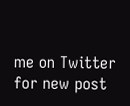me on Twitter for new post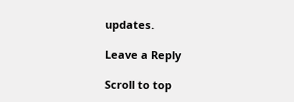updates.

Leave a Reply

Scroll to top